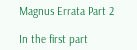Magnus Errata Part 2

In the first part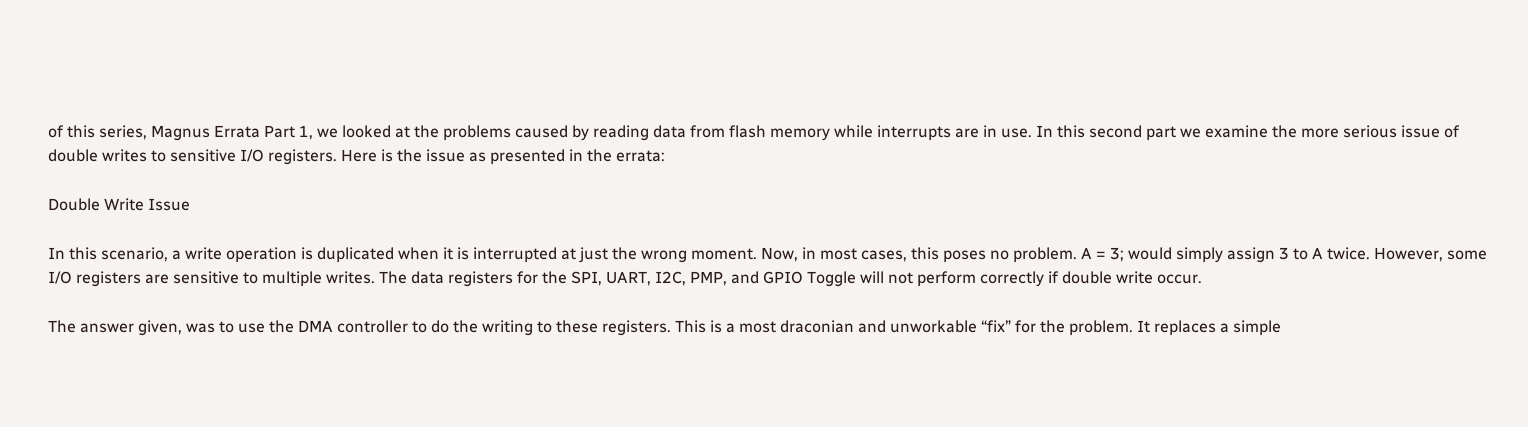of this series, Magnus Errata Part 1, we looked at the problems caused by reading data from flash memory while interrupts are in use. In this second part we examine the more serious issue of double writes to sensitive I/O registers. Here is the issue as presented in the errata:

Double Write Issue

In this scenario, a write operation is duplicated when it is interrupted at just the wrong moment. Now, in most cases, this poses no problem. A = 3; would simply assign 3 to A twice. However, some I/O registers are sensitive to multiple writes. The data registers for the SPI, UART, I2C, PMP, and GPIO Toggle will not perform correctly if double write occur.

The answer given, was to use the DMA controller to do the writing to these registers. This is a most draconian and unworkable “fix” for the problem. It replaces a simple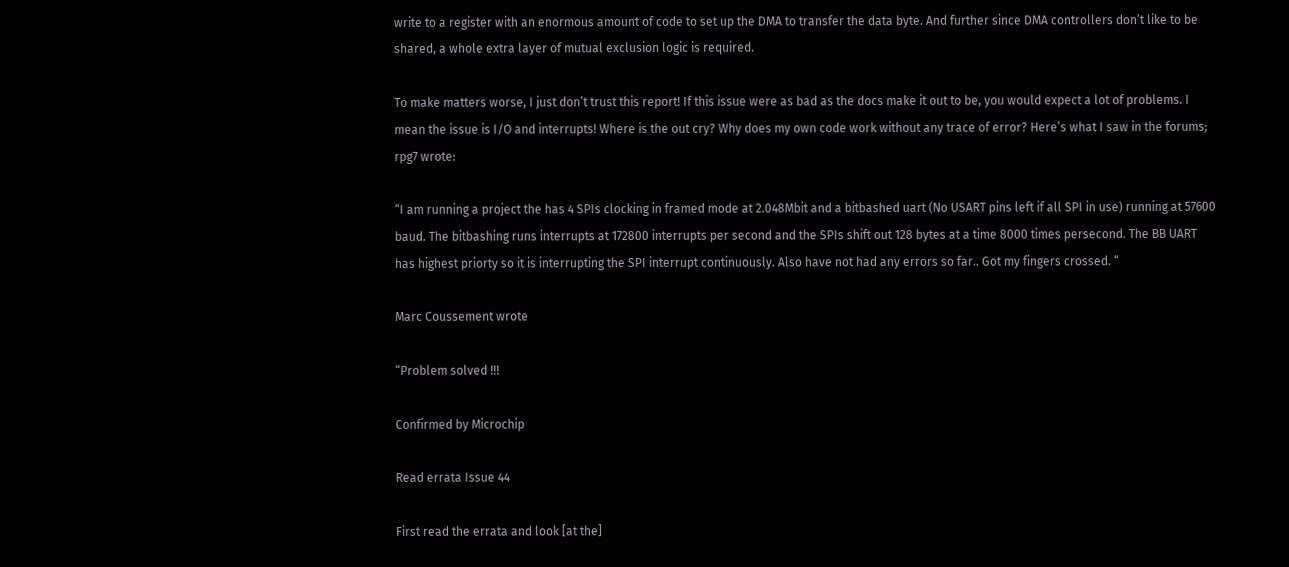write to a register with an enormous amount of code to set up the DMA to transfer the data byte. And further since DMA controllers don’t like to be shared, a whole extra layer of mutual exclusion logic is required.

To make matters worse, I just don’t trust this report! If this issue were as bad as the docs make it out to be, you would expect a lot of problems. I mean the issue is I/O and interrupts! Where is the out cry? Why does my own code work without any trace of error? Here’s what I saw in the forums; rpg7 wrote:

“I am running a project the has 4 SPIs clocking in framed mode at 2.048Mbit and a bitbashed uart (No USART pins left if all SPI in use) running at 57600 baud. The bitbashing runs interrupts at 172800 interrupts per second and the SPIs shift out 128 bytes at a time 8000 times persecond. The BB UART has highest priorty so it is interrupting the SPI interrupt continuously. Also have not had any errors so far.. Got my fingers crossed. “

Marc Coussement wrote

“Problem solved !!!

Confirmed by Microchip

Read errata Issue 44

First read the errata and look [at the]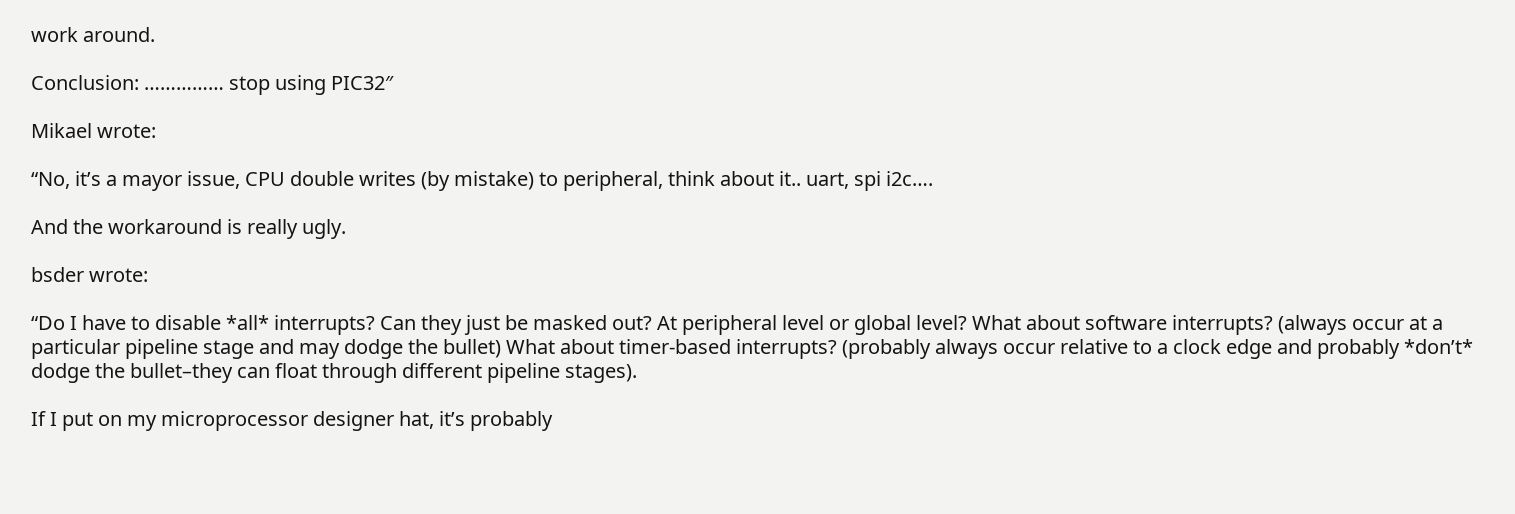work around.

Conclusion: …………… stop using PIC32″

Mikael wrote:

“No, it’s a mayor issue, CPU double writes (by mistake) to peripheral, think about it.. uart, spi i2c….

And the workaround is really ugly.

bsder wrote:

“Do I have to disable *all* interrupts? Can they just be masked out? At peripheral level or global level? What about software interrupts? (always occur at a particular pipeline stage and may dodge the bullet) What about timer-based interrupts? (probably always occur relative to a clock edge and probably *don’t* dodge the bullet–they can float through different pipeline stages).

If I put on my microprocessor designer hat, it’s probably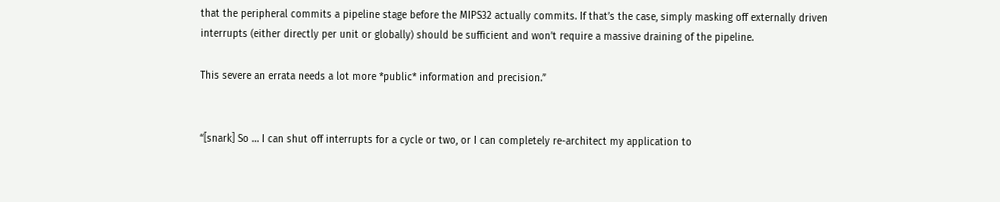that the peripheral commits a pipeline stage before the MIPS32 actually commits. If that’s the case, simply masking off externally driven interrupts (either directly per unit or globally) should be sufficient and won’t require a massive draining of the pipeline.

This severe an errata needs a lot more *public* information and precision.”


“[snark] So … I can shut off interrupts for a cycle or two, or I can completely re-architect my application to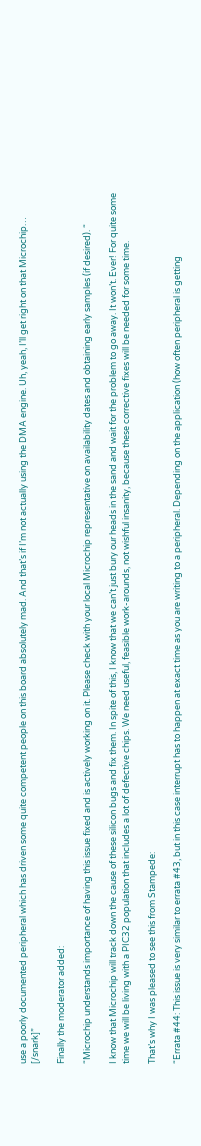use a poorly documented peripheral which has driven some quite competent people on this board absolutely mad. And that’s if I’m not actually using the DMA engine. Uh, yeah, I’ll get right on that Microchip… [/snark]”

Finally the moderator added:

“Microchip understands importance of having this issue fixed and is actively working on it. Please check with your local Microchip representative on availability dates and obtaining early samples (if desired). “

I know that Microchip will track down the cause of these silicon bugs and fix them. In spite of this, I know that we can’t just bury our heads in the sand and wait for the problem to go away. It won’t. Ever! For quite some time we will be living with a PIC32 population that includes a lot of defective chips. We need useful, feasible work-arounds, not wishful insanity, because these corrective fixes will be needed for some time.

That’s why I was pleased to see this from Stampede:

“Errata #44: This issue is very similar to errata #43, but in this case interrupt has to happen at exact time as you are writing to a peripheral. Depending on the application (how often peripheral is getting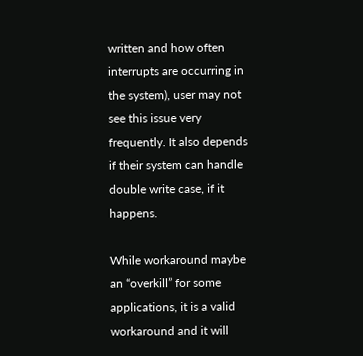written and how often interrupts are occurring in the system), user may not see this issue very frequently. It also depends if their system can handle double write case, if it happens.

While workaround maybe an “overkill” for some applications, it is a valid workaround and it will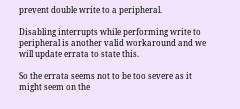prevent double write to a peripheral.

Disabling interrupts while performing write to peripheral is another valid workaround and we will update errata to state this.

So the errata seems not to be too severe as it might seem on the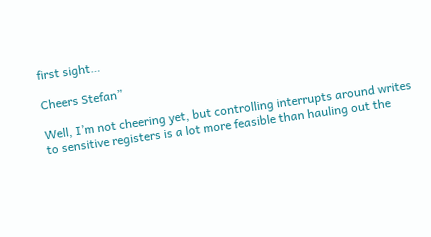first sight…

Cheers Stefan”

Well, I’m not cheering yet, but controlling interrupts around writes to sensitive registers is a lot more feasible than hauling out the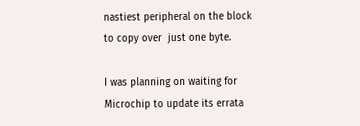nastiest peripheral on the block to copy over  just one byte.

I was planning on waiting for Microchip to update its errata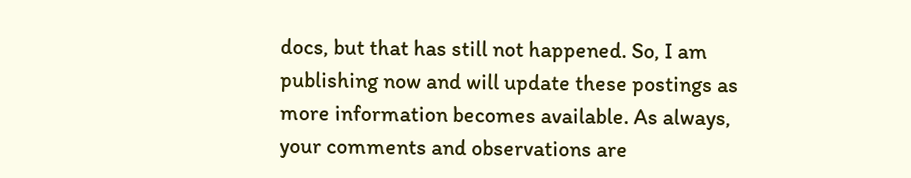docs, but that has still not happened. So, I am publishing now and will update these postings as more information becomes available. As always, your comments and observations are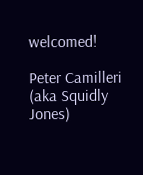welcomed!

Peter Camilleri (aka Squidly Jones)